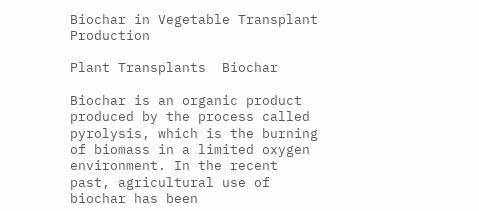Biochar in Vegetable Transplant Production

Plant Transplants  Biochar

Biochar is an organic product produced by the process called pyrolysis, which is the burning of biomass in a limited oxygen environment. In the recent past, agricultural use of biochar has been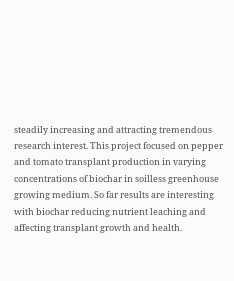steadily increasing and attracting tremendous research interest. This project focused on pepper and tomato transplant production in varying concentrations of biochar in soilless greenhouse growing medium. So far results are interesting with biochar reducing nutrient leaching and affecting transplant growth and health.